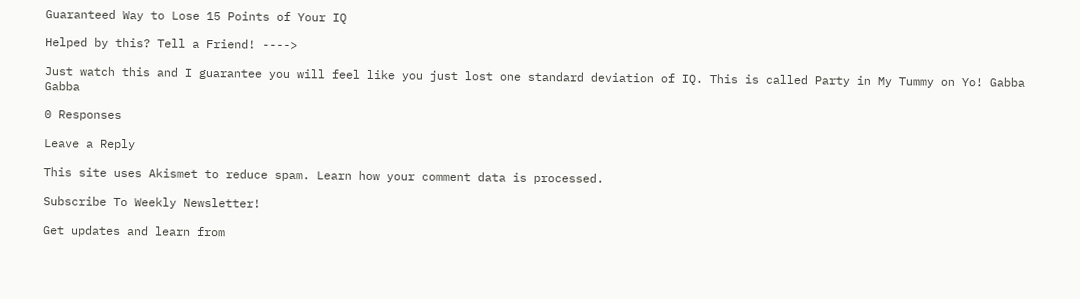Guaranteed Way to Lose 15 Points of Your IQ

Helped by this? Tell a Friend! ---->

Just watch this and I guarantee you will feel like you just lost one standard deviation of IQ. This is called Party in My Tummy on Yo! Gabba Gabba

0 Responses

Leave a Reply

This site uses Akismet to reduce spam. Learn how your comment data is processed.

Subscribe To Weekly Newsletter!

Get updates and learn from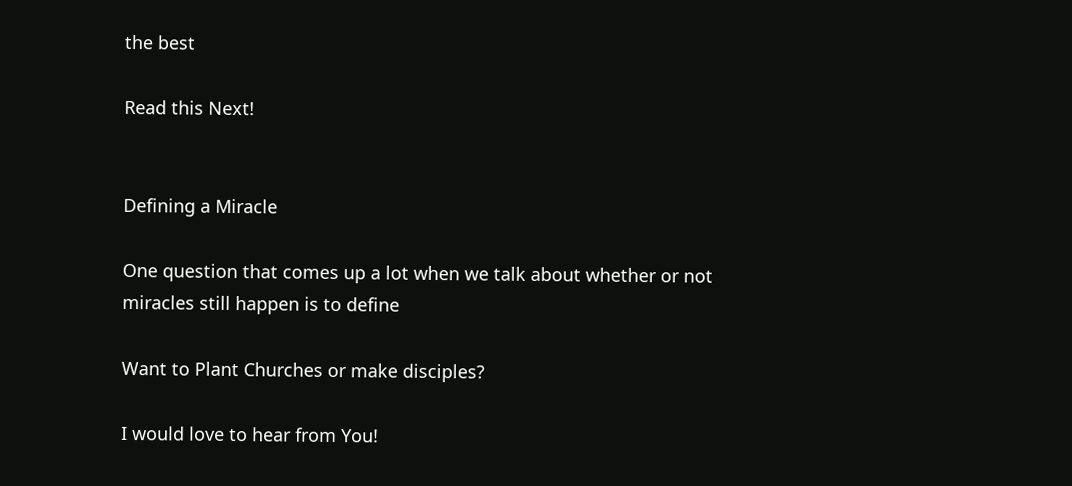the best

Read this Next!


Defining a Miracle

One question that comes up a lot when we talk about whether or not miracles still happen is to define

Want to Plant Churches or make disciples?

I would love to hear from You!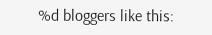%d bloggers like this: